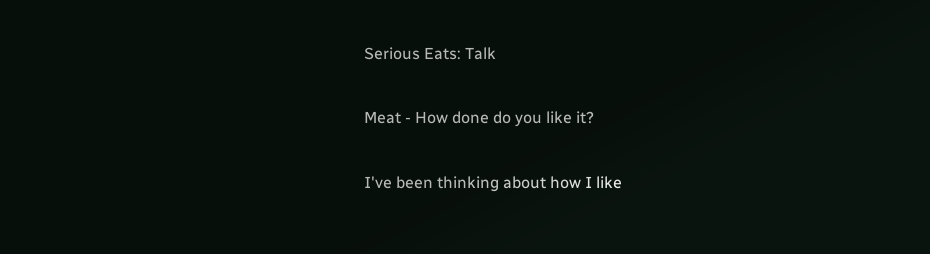Serious Eats: Talk

Meat - How done do you like it?

I've been thinking about how I like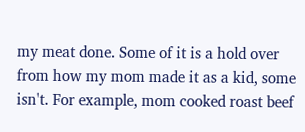my meat done. Some of it is a hold over from how my mom made it as a kid, some isn't. For example, mom cooked roast beef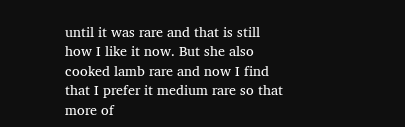until it was rare and that is still how I like it now. But she also cooked lamb rare and now I find that I prefer it medium rare so that more of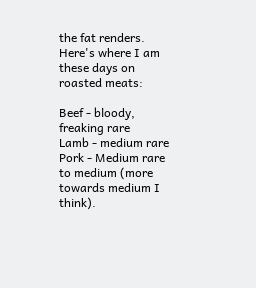the fat renders. Here's where I am these days on roasted meats:

Beef - bloody, freaking rare
Lamb - medium rare
Pork - Medium rare to medium (more towards medium I think).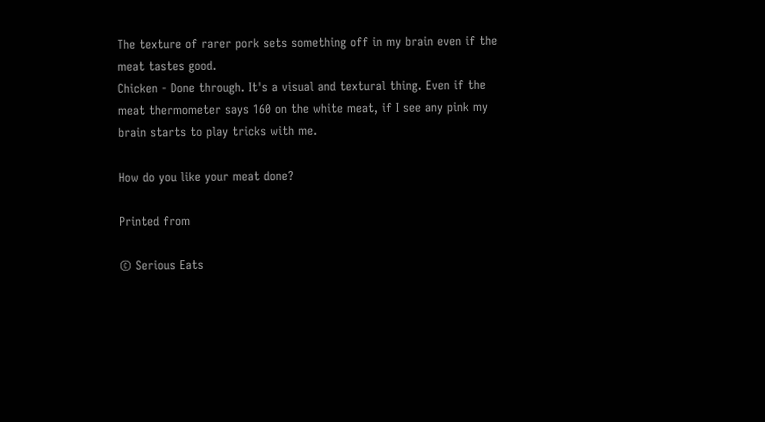The texture of rarer pork sets something off in my brain even if the meat tastes good.
Chicken - Done through. It's a visual and textural thing. Even if the meat thermometer says 160 on the white meat, if I see any pink my brain starts to play tricks with me.

How do you like your meat done?

Printed from

© Serious Eats